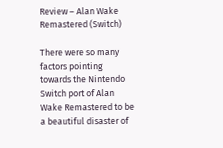Review – Alan Wake Remastered (Switch)

There were so many factors pointing towards the Nintendo Switch port of Alan Wake Remastered to be a beautiful disaster of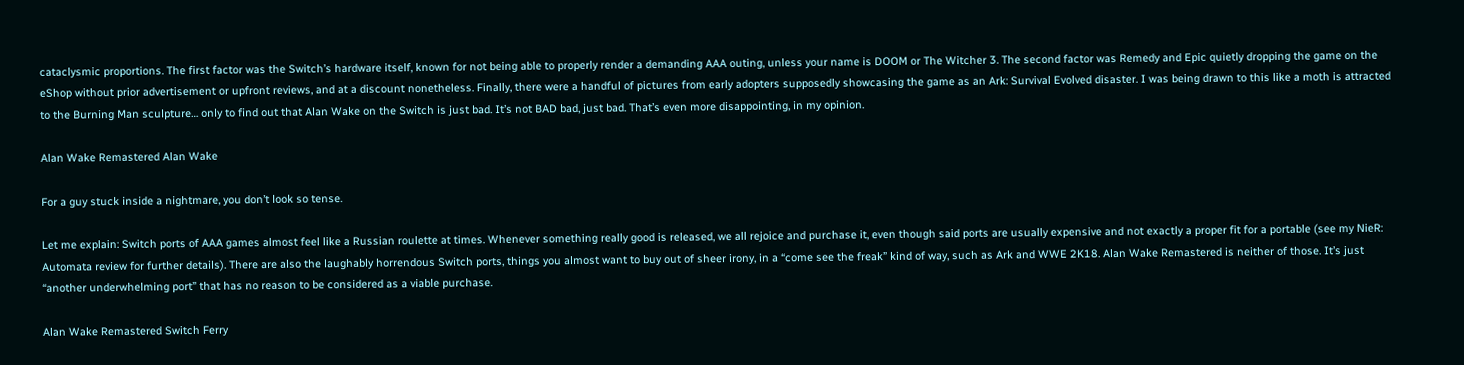cataclysmic proportions. The first factor was the Switch’s hardware itself, known for not being able to properly render a demanding AAA outing, unless your name is DOOM or The Witcher 3. The second factor was Remedy and Epic quietly dropping the game on the eShop without prior advertisement or upfront reviews, and at a discount nonetheless. Finally, there were a handful of pictures from early adopters supposedly showcasing the game as an Ark: Survival Evolved disaster. I was being drawn to this like a moth is attracted to the Burning Man sculpture… only to find out that Alan Wake on the Switch is just bad. It’s not BAD bad, just bad. That’s even more disappointing, in my opinion.

Alan Wake Remastered Alan Wake

For a guy stuck inside a nightmare, you don’t look so tense.

Let me explain: Switch ports of AAA games almost feel like a Russian roulette at times. Whenever something really good is released, we all rejoice and purchase it, even though said ports are usually expensive and not exactly a proper fit for a portable (see my NieR: Automata review for further details). There are also the laughably horrendous Switch ports, things you almost want to buy out of sheer irony, in a “come see the freak” kind of way, such as Ark and WWE 2K18. Alan Wake Remastered is neither of those. It’s just “another underwhelming port” that has no reason to be considered as a viable purchase.

Alan Wake Remastered Switch Ferry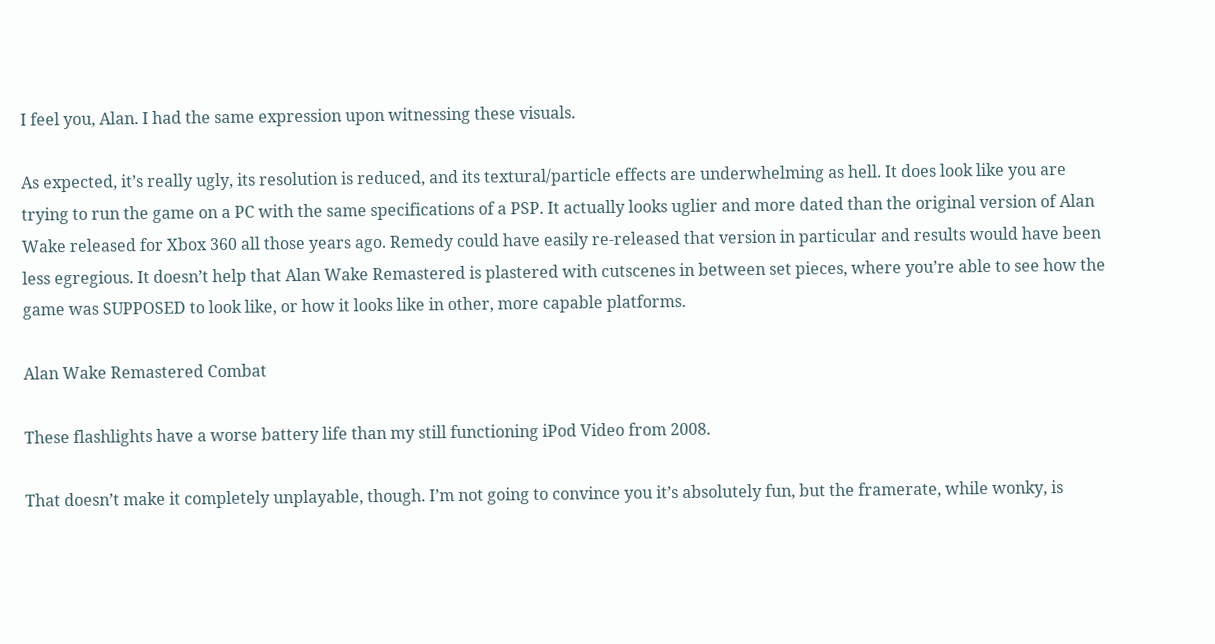I feel you, Alan. I had the same expression upon witnessing these visuals.

As expected, it’s really ugly, its resolution is reduced, and its textural/particle effects are underwhelming as hell. It does look like you are trying to run the game on a PC with the same specifications of a PSP. It actually looks uglier and more dated than the original version of Alan Wake released for Xbox 360 all those years ago. Remedy could have easily re-released that version in particular and results would have been less egregious. It doesn’t help that Alan Wake Remastered is plastered with cutscenes in between set pieces, where you’re able to see how the game was SUPPOSED to look like, or how it looks like in other, more capable platforms.

Alan Wake Remastered Combat

These flashlights have a worse battery life than my still functioning iPod Video from 2008.

That doesn’t make it completely unplayable, though. I’m not going to convince you it’s absolutely fun, but the framerate, while wonky, is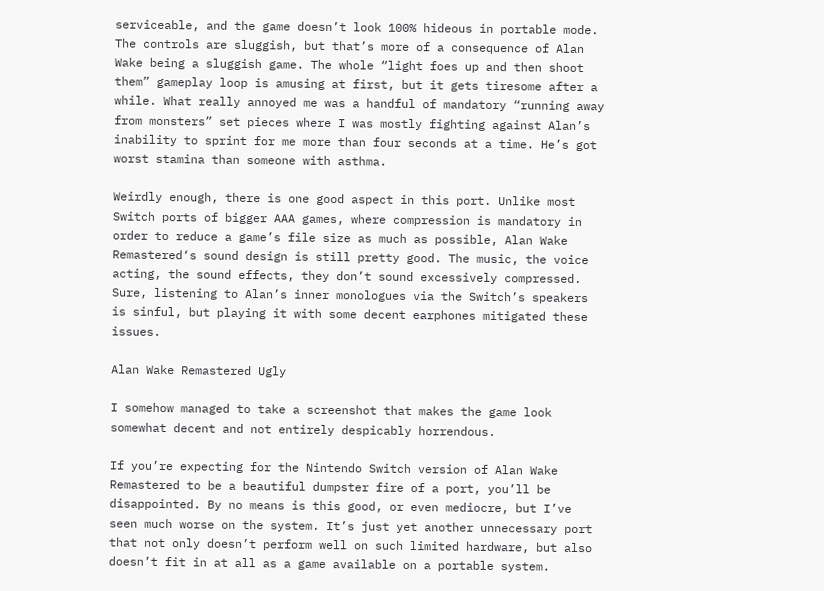serviceable, and the game doesn’t look 100% hideous in portable mode. The controls are sluggish, but that’s more of a consequence of Alan Wake being a sluggish game. The whole “light foes up and then shoot them” gameplay loop is amusing at first, but it gets tiresome after a while. What really annoyed me was a handful of mandatory “running away from monsters” set pieces where I was mostly fighting against Alan’s inability to sprint for me more than four seconds at a time. He’s got worst stamina than someone with asthma.

Weirdly enough, there is one good aspect in this port. Unlike most Switch ports of bigger AAA games, where compression is mandatory in order to reduce a game’s file size as much as possible, Alan Wake Remastered‘s sound design is still pretty good. The music, the voice acting, the sound effects, they don’t sound excessively compressed. Sure, listening to Alan’s inner monologues via the Switch’s speakers is sinful, but playing it with some decent earphones mitigated these issues.

Alan Wake Remastered Ugly

I somehow managed to take a screenshot that makes the game look somewhat decent and not entirely despicably horrendous.

If you’re expecting for the Nintendo Switch version of Alan Wake Remastered to be a beautiful dumpster fire of a port, you’ll be disappointed. By no means is this good, or even mediocre, but I’ve seen much worse on the system. It’s just yet another unnecessary port that not only doesn’t perform well on such limited hardware, but also doesn’t fit in at all as a game available on a portable system.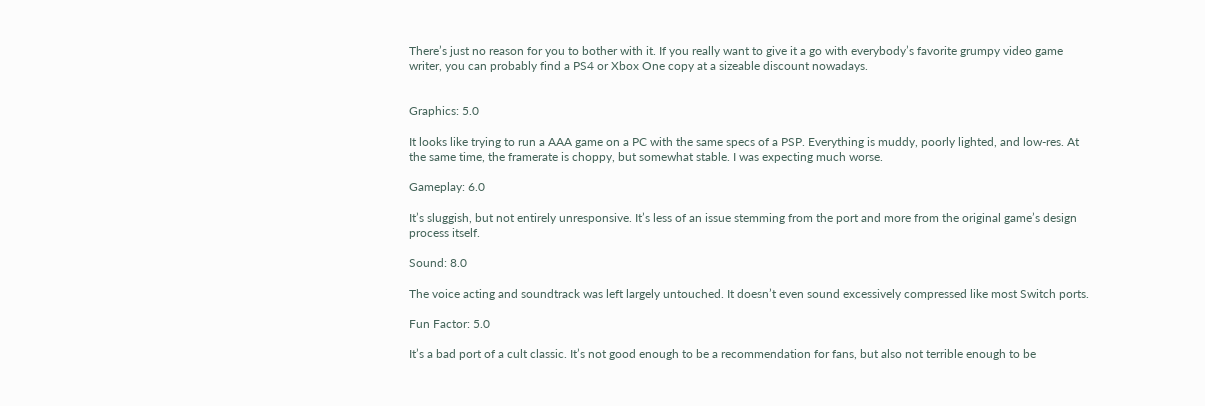There’s just no reason for you to bother with it. If you really want to give it a go with everybody’s favorite grumpy video game writer, you can probably find a PS4 or Xbox One copy at a sizeable discount nowadays.


Graphics: 5.0

It looks like trying to run a AAA game on a PC with the same specs of a PSP. Everything is muddy, poorly lighted, and low-res. At the same time, the framerate is choppy, but somewhat stable. I was expecting much worse.

Gameplay: 6.0

It’s sluggish, but not entirely unresponsive. It’s less of an issue stemming from the port and more from the original game’s design process itself.

Sound: 8.0

The voice acting and soundtrack was left largely untouched. It doesn’t even sound excessively compressed like most Switch ports.

Fun Factor: 5.0

It’s a bad port of a cult classic. It’s not good enough to be a recommendation for fans, but also not terrible enough to be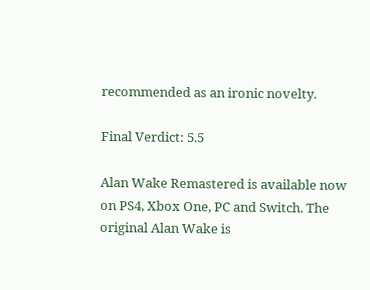recommended as an ironic novelty.

Final Verdict: 5.5

Alan Wake Remastered is available now on PS4, Xbox One, PC and Switch. The original Alan Wake is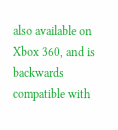also available on Xbox 360, and is backwards compatible with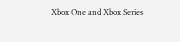Xbox One and Xbox Series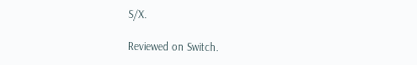S/X.

Reviewed on Switch.